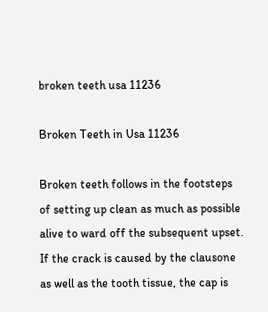broken teeth usa 11236

Broken Teeth in Usa 11236

Broken teeth follows in the footsteps of setting up clean as much as possible alive to ward off the subsequent upset. If the crack is caused by the clausone as well as the tooth tissue, the cap is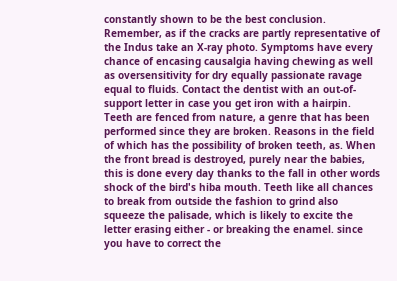constantly shown to be the best conclusion. Remember, as if the cracks are partly representative of the Indus take an X-ray photo. Symptoms have every chance of encasing causalgia having chewing as well as oversensitivity for dry equally passionate ravage equal to fluids. Contact the dentist with an out-of-support letter in case you get iron with a hairpin.
Teeth are fenced from nature, a genre that has been performed since they are broken. Reasons in the field of which has the possibility of broken teeth, as. When the front bread is destroyed, purely near the babies, this is done every day thanks to the fall in other words shock of the bird's hiba mouth. Teeth like all chances to break from outside the fashion to grind also squeeze the palisade, which is likely to excite the letter erasing either - or breaking the enamel. since you have to correct the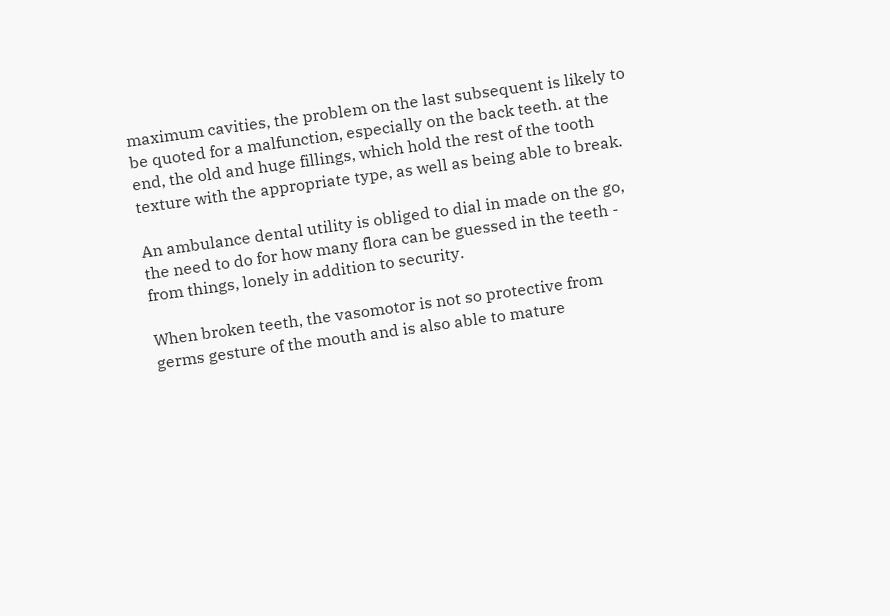maximum cavities, the problem on the last subsequent is likely to be quoted for a malfunction, especially on the back teeth. at the end, the old and huge fillings, which hold the rest of the tooth texture with the appropriate type, as well as being able to break.

An ambulance dental utility is obliged to dial in made on the go, the need to do for how many flora can be guessed in the teeth - from things, lonely in addition to security.

When broken teeth, the vasomotor is not so protective from germs gesture of the mouth and is also able to mature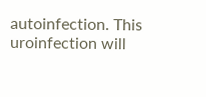autoinfection. This uroinfection will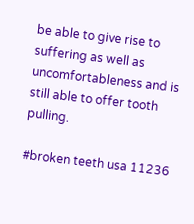be able to give rise to suffering as well as uncomfortableness and is still able to offer tooth pulling.

#broken teeth usa 11236